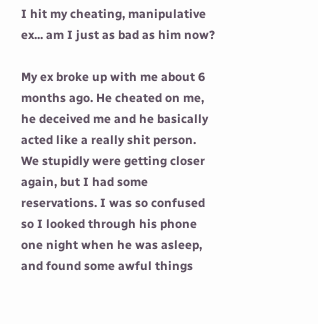I hit my cheating, manipulative ex... am I just as bad as him now?

My ex broke up with me about 6 months ago. He cheated on me, he deceived me and he basically acted like a really shit person.
We stupidly were getting closer again, but I had some reservations. I was so confused so I looked through his phone one night when he was asleep, and found some awful things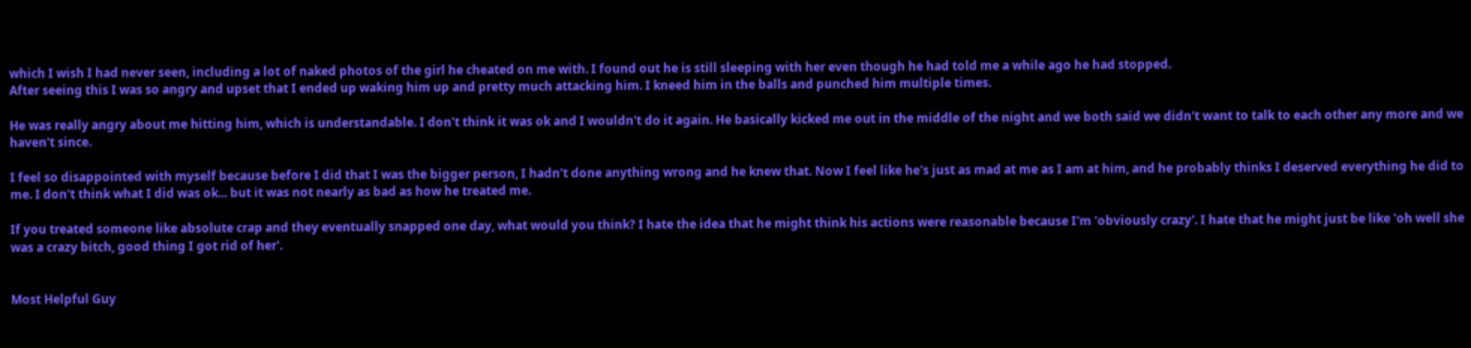which I wish I had never seen, including a lot of naked photos of the girl he cheated on me with. I found out he is still sleeping with her even though he had told me a while ago he had stopped.
After seeing this I was so angry and upset that I ended up waking him up and pretty much attacking him. I kneed him in the balls and punched him multiple times.

He was really angry about me hitting him, which is understandable. I don't think it was ok and I wouldn't do it again. He basically kicked me out in the middle of the night and we both said we didn't want to talk to each other any more and we haven't since.

I feel so disappointed with myself because before I did that I was the bigger person, I hadn't done anything wrong and he knew that. Now I feel like he's just as mad at me as I am at him, and he probably thinks I deserved everything he did to me. I don't think what I did was ok... but it was not nearly as bad as how he treated me.

If you treated someone like absolute crap and they eventually snapped one day, what would you think? I hate the idea that he might think his actions were reasonable because I'm 'obviously crazy'. I hate that he might just be like 'oh well she was a crazy bitch, good thing I got rid of her'.


Most Helpful Guy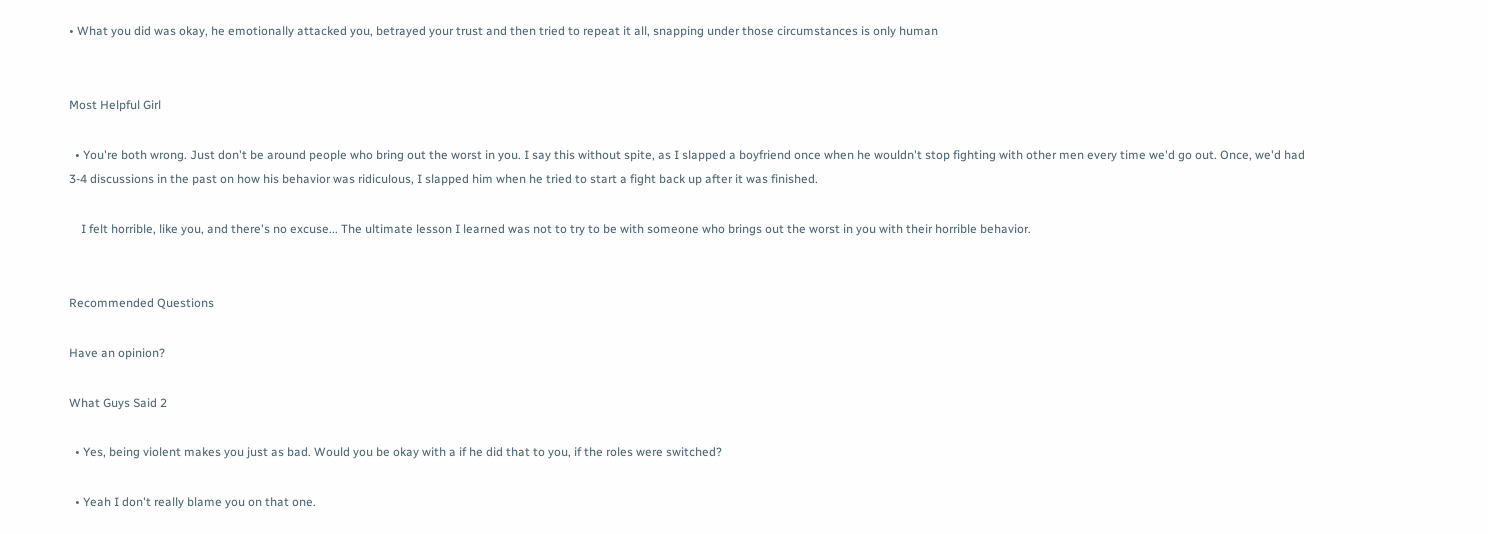• What you did was okay, he emotionally attacked you, betrayed your trust and then tried to repeat it all, snapping under those circumstances is only human


Most Helpful Girl

  • You're both wrong. Just don't be around people who bring out the worst in you. I say this without spite, as I slapped a boyfriend once when he wouldn't stop fighting with other men every time we'd go out. Once, we'd had 3-4 discussions in the past on how his behavior was ridiculous, I slapped him when he tried to start a fight back up after it was finished.

    I felt horrible, like you, and there's no excuse... The ultimate lesson I learned was not to try to be with someone who brings out the worst in you with their horrible behavior.


Recommended Questions

Have an opinion?

What Guys Said 2

  • Yes, being violent makes you just as bad. Would you be okay with a if he did that to you, if the roles were switched?

  • Yeah I don't really blame you on that one.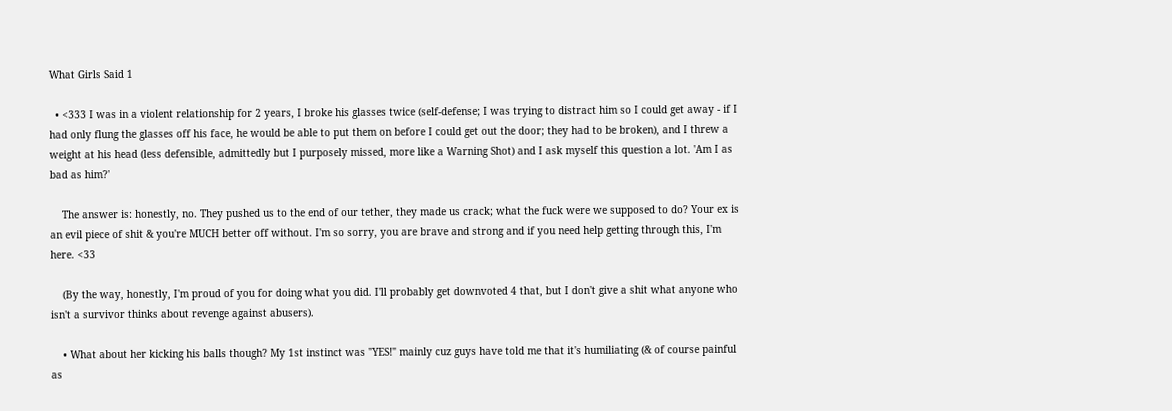What Girls Said 1

  • <333 I was in a violent relationship for 2 years, I broke his glasses twice (self-defense; I was trying to distract him so I could get away - if I had only flung the glasses off his face, he would be able to put them on before I could get out the door; they had to be broken), and I threw a weight at his head (less defensible, admittedly but I purposely missed, more like a Warning Shot) and I ask myself this question a lot. 'Am I as bad as him?'

    The answer is: honestly, no. They pushed us to the end of our tether, they made us crack; what the fuck were we supposed to do? Your ex is an evil piece of shit & you're MUCH better off without. I'm so sorry, you are brave and strong and if you need help getting through this, I'm here. <33

    (By the way, honestly, I'm proud of you for doing what you did. I'll probably get downvoted 4 that, but I don't give a shit what anyone who isn't a survivor thinks about revenge against abusers).

    • What about her kicking his balls though? My 1st instinct was "YES!" mainly cuz guys have told me that it's humiliating (& of course painful as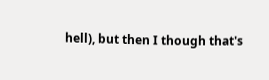hell), but then I though that's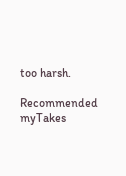too harsh.

Recommended myTakes